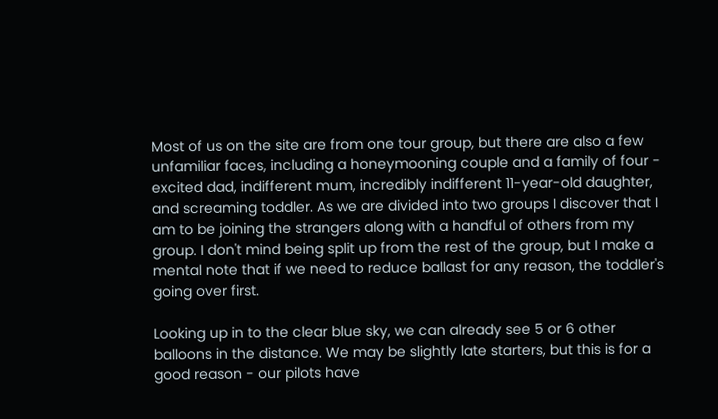Most of us on the site are from one tour group, but there are also a few unfamiliar faces, including a honeymooning couple and a family of four - excited dad, indifferent mum, incredibly indifferent 11-year-old daughter, and screaming toddler. As we are divided into two groups I discover that I am to be joining the strangers along with a handful of others from my group. I don't mind being split up from the rest of the group, but I make a mental note that if we need to reduce ballast for any reason, the toddler's going over first.

Looking up in to the clear blue sky, we can already see 5 or 6 other balloons in the distance. We may be slightly late starters, but this is for a good reason - our pilots have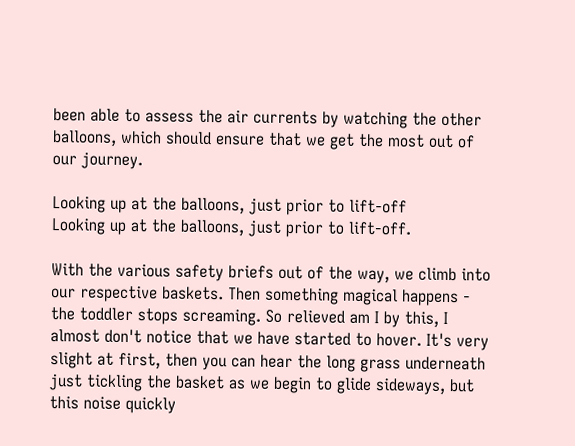been able to assess the air currents by watching the other balloons, which should ensure that we get the most out of our journey.

Looking up at the balloons, just prior to lift-off
Looking up at the balloons, just prior to lift-off.

With the various safety briefs out of the way, we climb into our respective baskets. Then something magical happens - the toddler stops screaming. So relieved am I by this, I almost don't notice that we have started to hover. It's very slight at first, then you can hear the long grass underneath just tickling the basket as we begin to glide sideways, but this noise quickly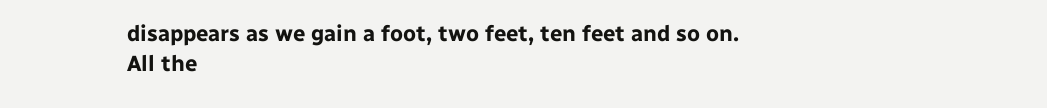disappears as we gain a foot, two feet, ten feet and so on. All the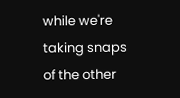while we're taking snaps of the other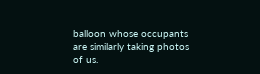balloon whose occupants are similarly taking photos of us.